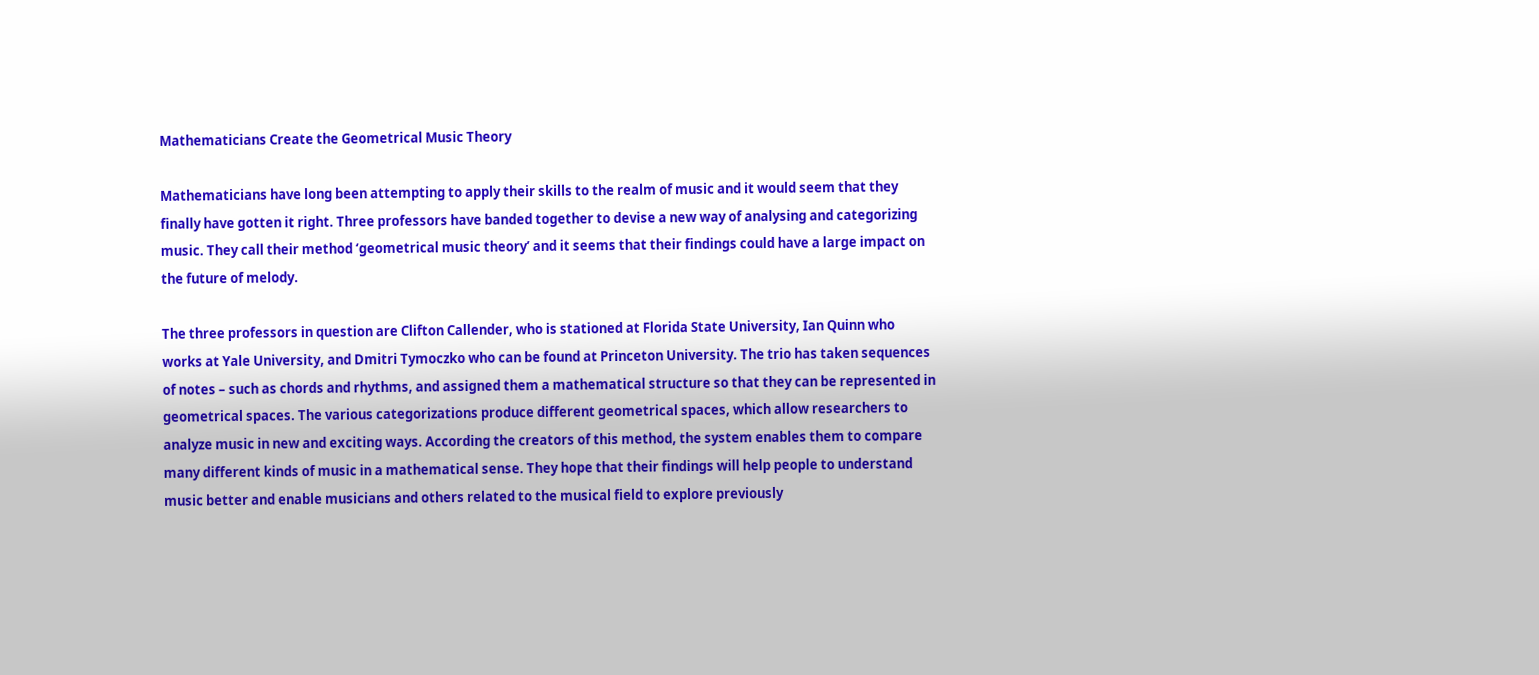Mathematicians Create the Geometrical Music Theory

Mathematicians have long been attempting to apply their skills to the realm of music and it would seem that they finally have gotten it right. Three professors have banded together to devise a new way of analysing and categorizing music. They call their method ‘geometrical music theory’ and it seems that their findings could have a large impact on the future of melody.

The three professors in question are Clifton Callender, who is stationed at Florida State University, Ian Quinn who works at Yale University, and Dmitri Tymoczko who can be found at Princeton University. The trio has taken sequences of notes – such as chords and rhythms, and assigned them a mathematical structure so that they can be represented in geometrical spaces. The various categorizations produce different geometrical spaces, which allow researchers to analyze music in new and exciting ways. According the creators of this method, the system enables them to compare many different kinds of music in a mathematical sense. They hope that their findings will help people to understand music better and enable musicians and others related to the musical field to explore previously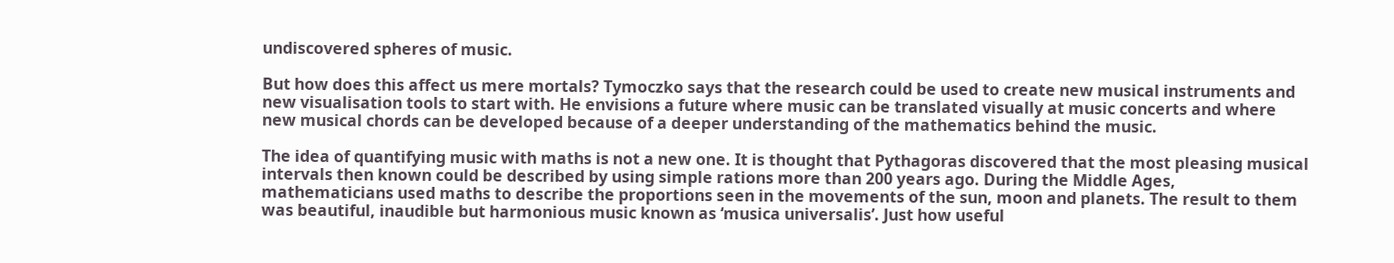undiscovered spheres of music.

But how does this affect us mere mortals? Tymoczko says that the research could be used to create new musical instruments and new visualisation tools to start with. He envisions a future where music can be translated visually at music concerts and where new musical chords can be developed because of a deeper understanding of the mathematics behind the music.

The idea of quantifying music with maths is not a new one. It is thought that Pythagoras discovered that the most pleasing musical intervals then known could be described by using simple rations more than 200 years ago. During the Middle Ages, mathematicians used maths to describe the proportions seen in the movements of the sun, moon and planets. The result to them was beautiful, inaudible but harmonious music known as ‘musica universalis’. Just how useful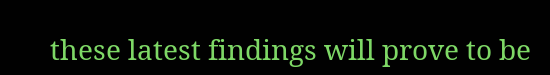these latest findings will prove to be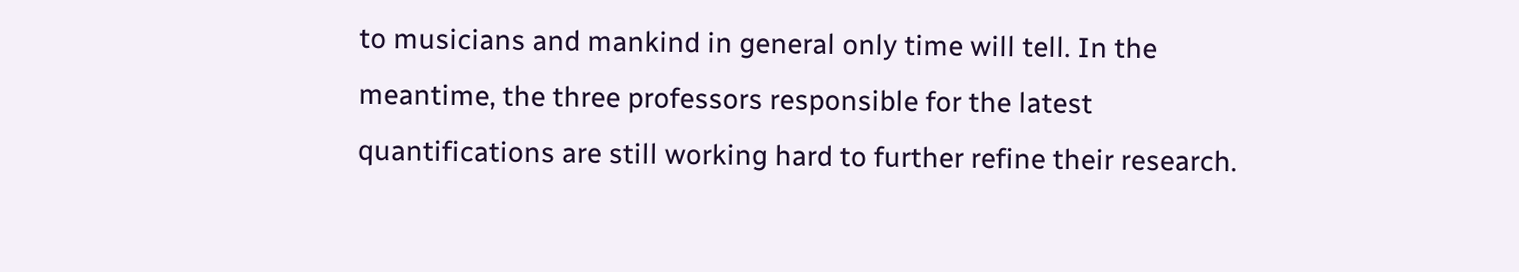to musicians and mankind in general only time will tell. In the meantime, the three professors responsible for the latest quantifications are still working hard to further refine their research.